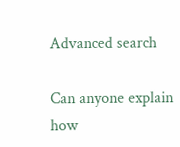Advanced search

Can anyone explain how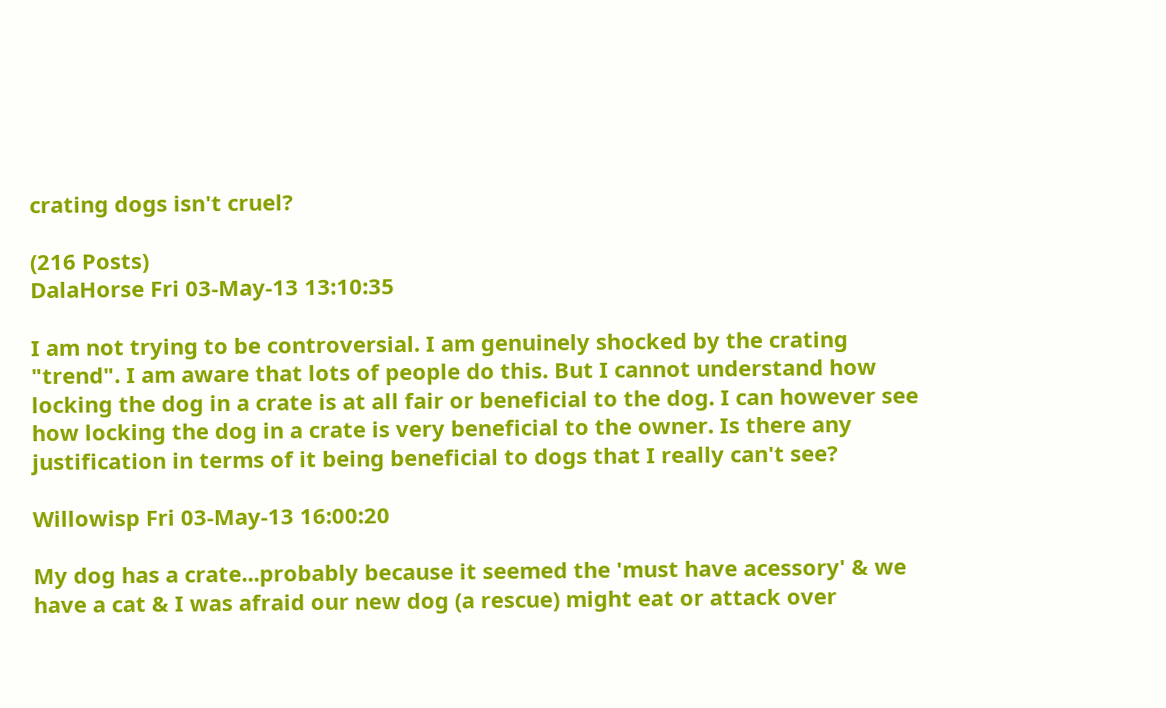crating dogs isn't cruel?

(216 Posts)
DalaHorse Fri 03-May-13 13:10:35

I am not trying to be controversial. I am genuinely shocked by the crating "trend". I am aware that lots of people do this. But I cannot understand how locking the dog in a crate is at all fair or beneficial to the dog. I can however see how locking the dog in a crate is very beneficial to the owner. Is there any justification in terms of it being beneficial to dogs that I really can't see?

Willowisp Fri 03-May-13 16:00:20

My dog has a crate...probably because it seemed the 'must have acessory' & we have a cat & I was afraid our new dog (a rescue) might eat or attack over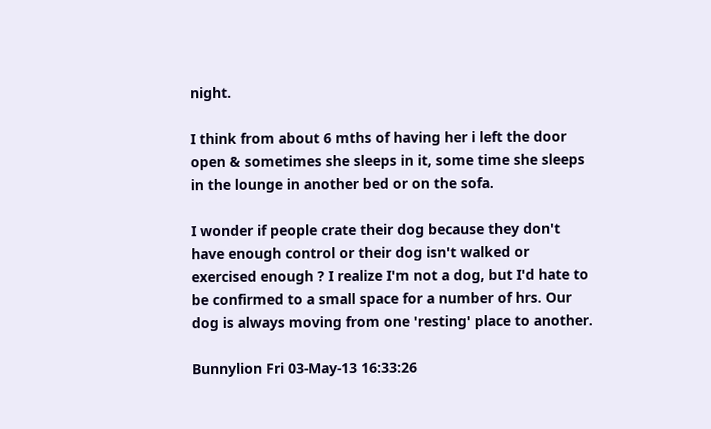night.

I think from about 6 mths of having her i left the door open & sometimes she sleeps in it, some time she sleeps in the lounge in another bed or on the sofa.

I wonder if people crate their dog because they don't have enough control or their dog isn't walked or exercised enough ? I realize I'm not a dog, but I'd hate to be confirmed to a small space for a number of hrs. Our dog is always moving from one 'resting' place to another.

Bunnylion Fri 03-May-13 16:33:26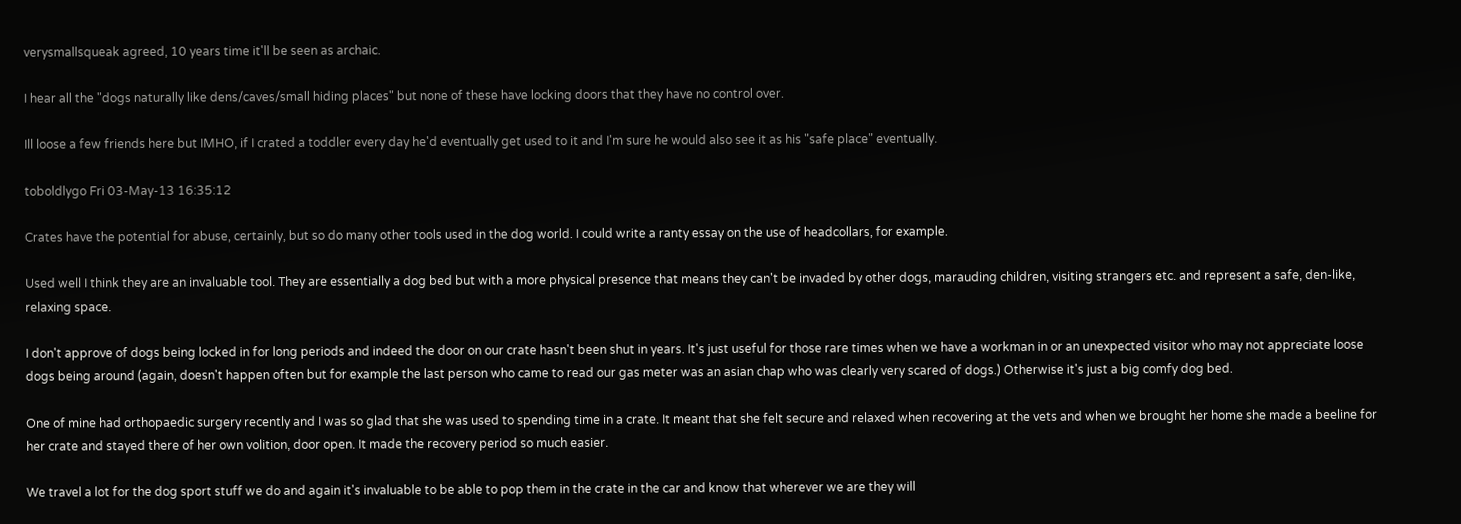verysmallsqueak agreed, 10 years time it'll be seen as archaic.

I hear all the "dogs naturally like dens/caves/small hiding places" but none of these have locking doors that they have no control over.

Ill loose a few friends here but IMHO, if I crated a toddler every day he'd eventually get used to it and I'm sure he would also see it as his "safe place" eventually.

toboldlygo Fri 03-May-13 16:35:12

Crates have the potential for abuse, certainly, but so do many other tools used in the dog world. I could write a ranty essay on the use of headcollars, for example.

Used well I think they are an invaluable tool. They are essentially a dog bed but with a more physical presence that means they can't be invaded by other dogs, marauding children, visiting strangers etc. and represent a safe, den-like, relaxing space.

I don't approve of dogs being locked in for long periods and indeed the door on our crate hasn't been shut in years. It's just useful for those rare times when we have a workman in or an unexpected visitor who may not appreciate loose dogs being around (again, doesn't happen often but for example the last person who came to read our gas meter was an asian chap who was clearly very scared of dogs.) Otherwise it's just a big comfy dog bed.

One of mine had orthopaedic surgery recently and I was so glad that she was used to spending time in a crate. It meant that she felt secure and relaxed when recovering at the vets and when we brought her home she made a beeline for her crate and stayed there of her own volition, door open. It made the recovery period so much easier.

We travel a lot for the dog sport stuff we do and again it's invaluable to be able to pop them in the crate in the car and know that wherever we are they will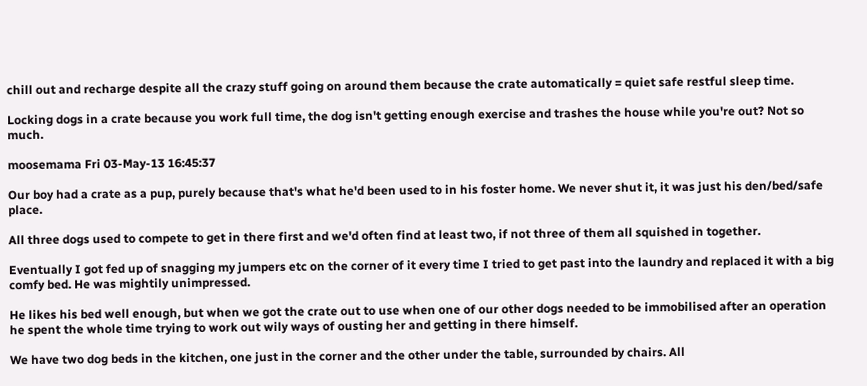chill out and recharge despite all the crazy stuff going on around them because the crate automatically = quiet safe restful sleep time.

Locking dogs in a crate because you work full time, the dog isn't getting enough exercise and trashes the house while you're out? Not so much.

moosemama Fri 03-May-13 16:45:37

Our boy had a crate as a pup, purely because that's what he'd been used to in his foster home. We never shut it, it was just his den/bed/safe place.

All three dogs used to compete to get in there first and we'd often find at least two, if not three of them all squished in together.

Eventually I got fed up of snagging my jumpers etc on the corner of it every time I tried to get past into the laundry and replaced it with a big comfy bed. He was mightily unimpressed.

He likes his bed well enough, but when we got the crate out to use when one of our other dogs needed to be immobilised after an operation he spent the whole time trying to work out wily ways of ousting her and getting in there himself.

We have two dog beds in the kitchen, one just in the corner and the other under the table, surrounded by chairs. All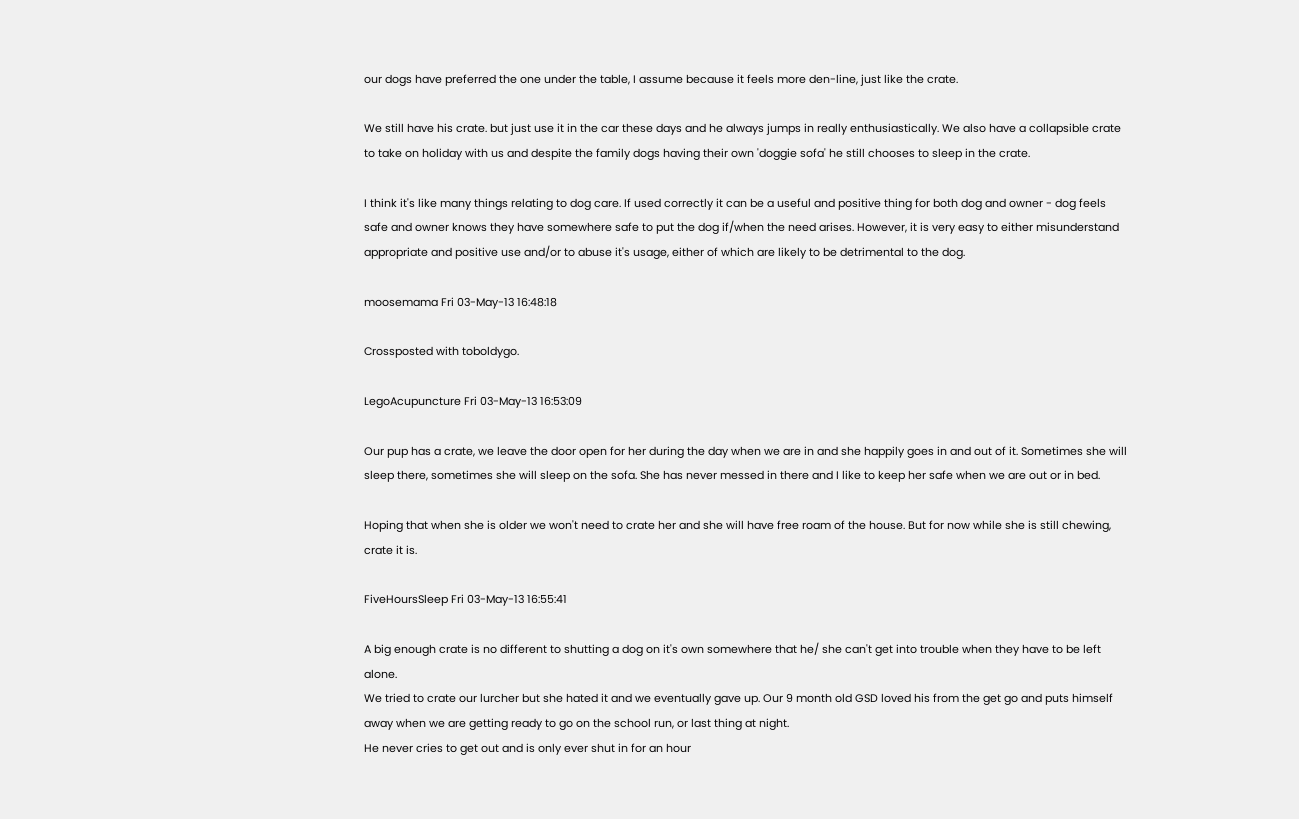our dogs have preferred the one under the table, I assume because it feels more den-line, just like the crate.

We still have his crate. but just use it in the car these days and he always jumps in really enthusiastically. We also have a collapsible crate to take on holiday with us and despite the family dogs having their own 'doggie sofa' he still chooses to sleep in the crate.

I think it's like many things relating to dog care. If used correctly it can be a useful and positive thing for both dog and owner - dog feels safe and owner knows they have somewhere safe to put the dog if/when the need arises. However, it is very easy to either misunderstand appropriate and positive use and/or to abuse it's usage, either of which are likely to be detrimental to the dog.

moosemama Fri 03-May-13 16:48:18

Crossposted with toboldygo.

LegoAcupuncture Fri 03-May-13 16:53:09

Our pup has a crate, we leave the door open for her during the day when we are in and she happily goes in and out of it. Sometimes she will sleep there, sometimes she will sleep on the sofa. She has never messed in there and I like to keep her safe when we are out or in bed.

Hoping that when she is older we won't need to crate her and she will have free roam of the house. But for now while she is still chewing, crate it is.

FiveHoursSleep Fri 03-May-13 16:55:41

A big enough crate is no different to shutting a dog on it's own somewhere that he/ she can't get into trouble when they have to be left alone.
We tried to crate our lurcher but she hated it and we eventually gave up. Our 9 month old GSD loved his from the get go and puts himself away when we are getting ready to go on the school run, or last thing at night.
He never cries to get out and is only ever shut in for an hour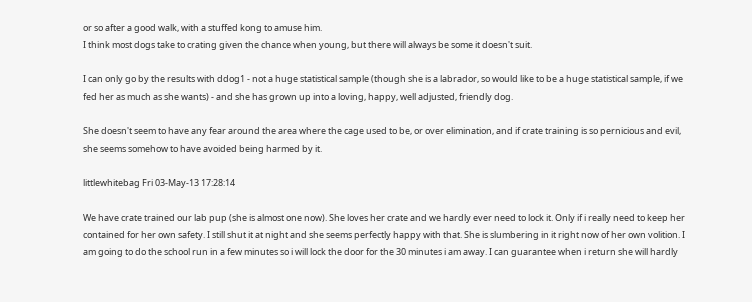or so after a good walk, with a stuffed kong to amuse him.
I think most dogs take to crating given the chance when young, but there will always be some it doesn't suit.

I can only go by the results with ddog1 - not a huge statistical sample (though she is a labrador, so would like to be a huge statistical sample, if we fed her as much as she wants) - and she has grown up into a loving, happy, well adjusted, friendly dog.

She doesn't seem to have any fear around the area where the cage used to be, or over elimination, and if crate training is so pernicious and evil, she seems somehow to have avoided being harmed by it.

littlewhitebag Fri 03-May-13 17:28:14

We have crate trained our lab pup (she is almost one now). She loves her crate and we hardly ever need to lock it. Only if i really need to keep her contained for her own safety. I still shut it at night and she seems perfectly happy with that. She is slumbering in it right now of her own volition. I am going to do the school run in a few minutes so i will lock the door for the 30 minutes i am away. I can guarantee when i return she will hardly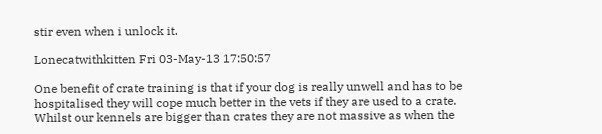stir even when i unlock it.

Lonecatwithkitten Fri 03-May-13 17:50:57

One benefit of crate training is that if your dog is really unwell and has to be hospitalised they will cope much better in the vets if they are used to a crate. Whilst our kennels are bigger than crates they are not massive as when the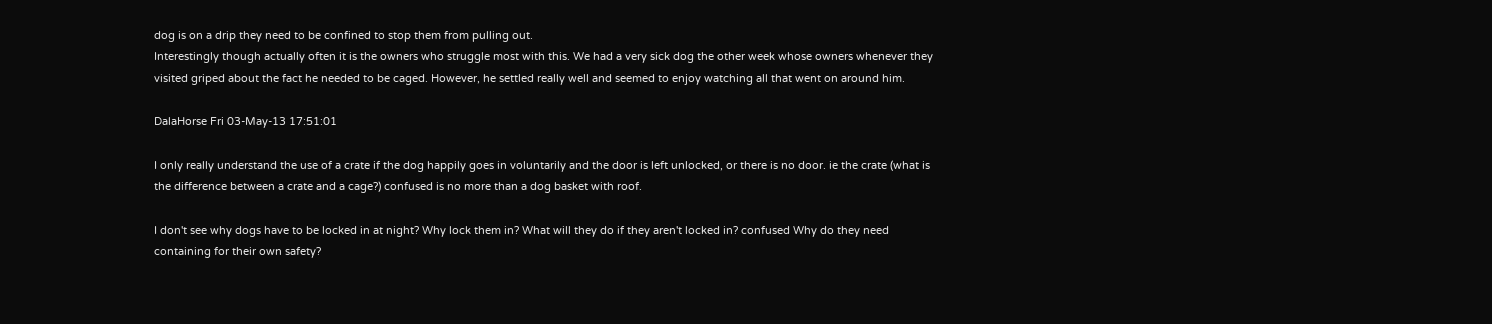dog is on a drip they need to be confined to stop them from pulling out.
Interestingly though actually often it is the owners who struggle most with this. We had a very sick dog the other week whose owners whenever they visited griped about the fact he needed to be caged. However, he settled really well and seemed to enjoy watching all that went on around him.

DalaHorse Fri 03-May-13 17:51:01

I only really understand the use of a crate if the dog happily goes in voluntarily and the door is left unlocked, or there is no door. ie the crate (what is the difference between a crate and a cage?) confused is no more than a dog basket with roof.

I don't see why dogs have to be locked in at night? Why lock them in? What will they do if they aren't locked in? confused Why do they need containing for their own safety?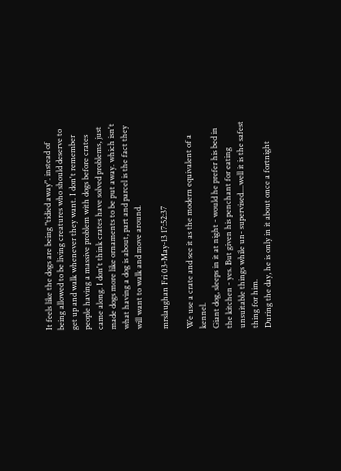It feels like the dogs are being "tidied away". instead of being allowed to be living creatures who should deserve to get up and walk whenever they want. I don't remember people having a massive problem with dogs before crates came along. I don't think crates have solved problems, just made dogs more like ornaments to be put away. which isn't what having a dog is about, part and parcel is the fact they will want to walk and move around.

mrslaughan Fri 03-May-13 17:52:37

We use a crate and see it as the modern equivalent of a kennel.
Giant dog, sleeps in it at night - would he prefer his bed in the kitchen - yes. But given his penchant for eating unsuitable things while un- supervised....well it is the safest thing for him.
During the day, he is only in it about once a fortnight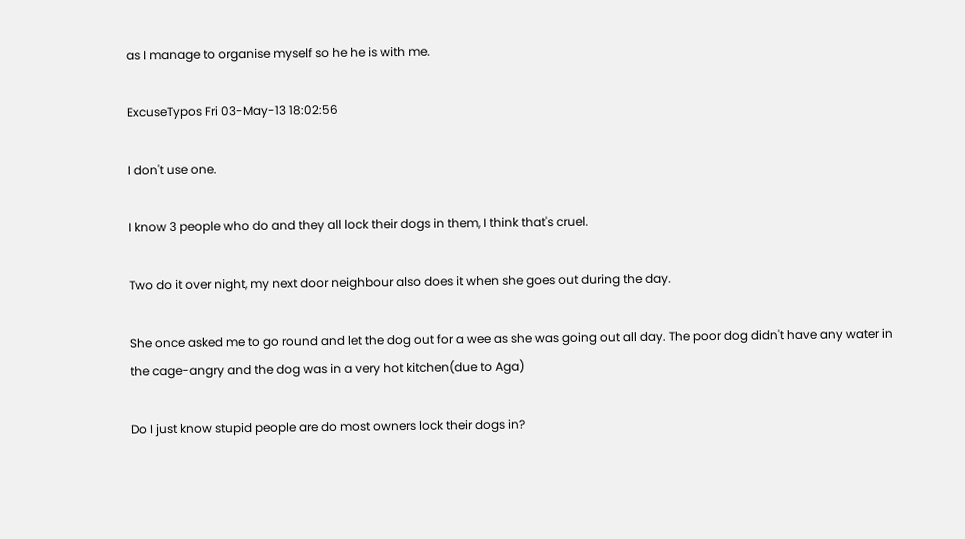as I manage to organise myself so he he is with me.

ExcuseTypos Fri 03-May-13 18:02:56

I don't use one.

I know 3 people who do and they all lock their dogs in them, I think that's cruel.

Two do it over night, my next door neighbour also does it when she goes out during the day.

She once asked me to go round and let the dog out for a wee as she was going out all day. The poor dog didn't have any water in the cage-angry and the dog was in a very hot kitchen(due to Aga)

Do I just know stupid people are do most owners lock their dogs in?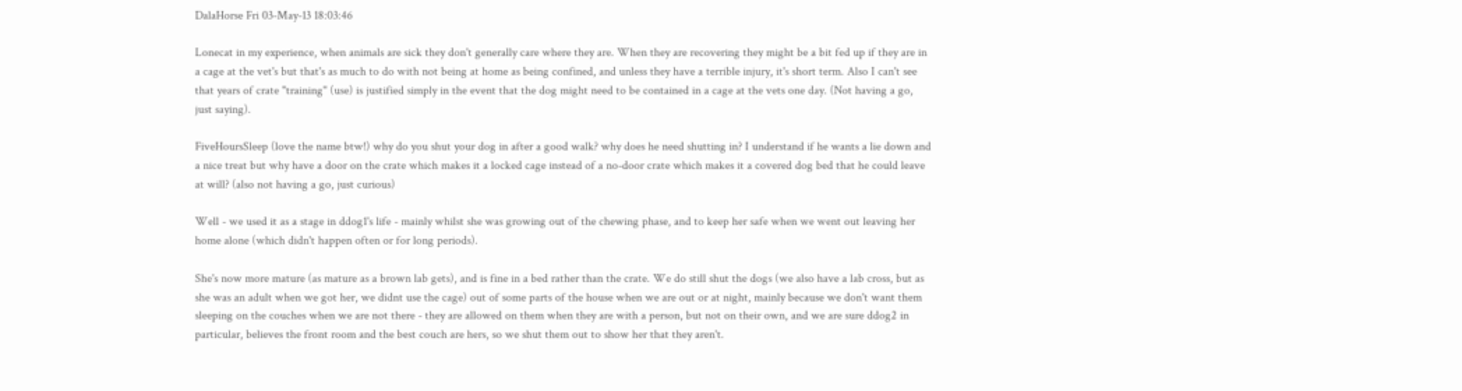DalaHorse Fri 03-May-13 18:03:46

Lonecat in my experience, when animals are sick they don't generally care where they are. When they are recovering they might be a bit fed up if they are in a cage at the vet's but that's as much to do with not being at home as being confined, and unless they have a terrible injury, it's short term. Also I can't see that years of crate "training" (use) is justified simply in the event that the dog might need to be contained in a cage at the vets one day. (Not having a go, just saying).

FiveHoursSleep (love the name btw!) why do you shut your dog in after a good walk? why does he need shutting in? I understand if he wants a lie down and a nice treat but why have a door on the crate which makes it a locked cage instead of a no-door crate which makes it a covered dog bed that he could leave at will? (also not having a go, just curious)

Well - we used it as a stage in ddog1's life - mainly whilst she was growing out of the chewing phase, and to keep her safe when we went out leaving her home alone (which didn't happen often or for long periods).

She's now more mature (as mature as a brown lab gets), and is fine in a bed rather than the crate. We do still shut the dogs (we also have a lab cross, but as she was an adult when we got her, we didnt use the cage) out of some parts of the house when we are out or at night, mainly because we don't want them sleeping on the couches when we are not there - they are allowed on them when they are with a person, but not on their own, and we are sure ddog2 in particular, believes the front room and the best couch are hers, so we shut them out to show her that they aren't.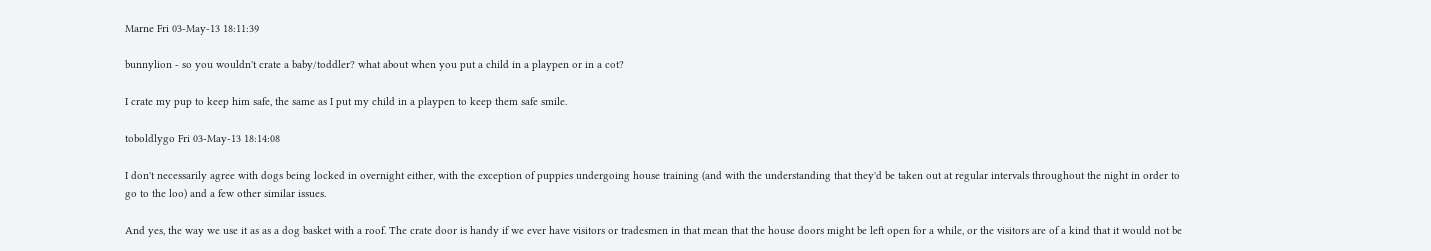Marne Fri 03-May-13 18:11:39

bunnylion - so you wouldn't crate a baby/toddler? what about when you put a child in a playpen or in a cot?

I crate my pup to keep him safe, the same as I put my child in a playpen to keep them safe smile.

toboldlygo Fri 03-May-13 18:14:08

I don't necessarily agree with dogs being locked in overnight either, with the exception of puppies undergoing house training (and with the understanding that they'd be taken out at regular intervals throughout the night in order to go to the loo) and a few other similar issues.

And yes, the way we use it as as a dog basket with a roof. The crate door is handy if we ever have visitors or tradesmen in that mean that the house doors might be left open for a while, or the visitors are of a kind that it would not be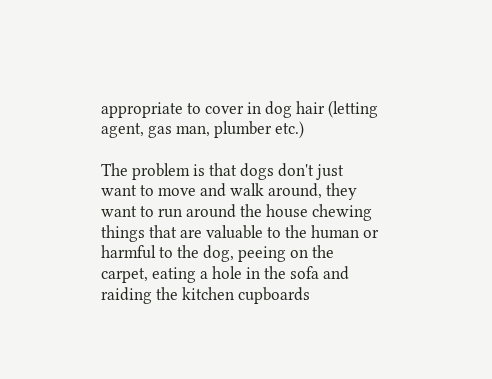appropriate to cover in dog hair (letting agent, gas man, plumber etc.)

The problem is that dogs don't just want to move and walk around, they want to run around the house chewing things that are valuable to the human or harmful to the dog, peeing on the carpet, eating a hole in the sofa and raiding the kitchen cupboards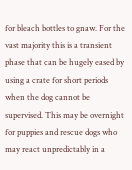for bleach bottles to gnaw. For the vast majority this is a transient phase that can be hugely eased by using a crate for short periods when the dog cannot be supervised. This may be overnight for puppies and rescue dogs who may react unpredictably in a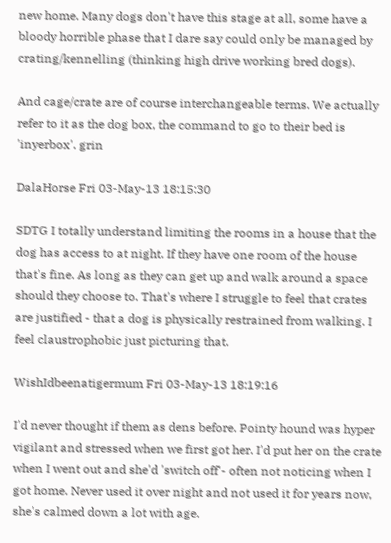new home. Many dogs don't have this stage at all, some have a bloody horrible phase that I dare say could only be managed by crating/kennelling (thinking high drive working bred dogs).

And cage/crate are of course interchangeable terms. We actually refer to it as the dog box, the command to go to their bed is 'inyerbox'. grin

DalaHorse Fri 03-May-13 18:15:30

SDTG I totally understand limiting the rooms in a house that the dog has access to at night. If they have one room of the house that's fine. As long as they can get up and walk around a space should they choose to. That's where I struggle to feel that crates are justified - that a dog is physically restrained from walking. I feel claustrophobic just picturing that.

WishIdbeenatigermum Fri 03-May-13 18:19:16

I'd never thought if them as dens before. Pointy hound was hyper vigilant and stressed when we first got her. I'd put her on the crate when I went out and she'd 'switch off'- often not noticing when I got home. Never used it over night and not used it for years now, she's calmed down a lot with age.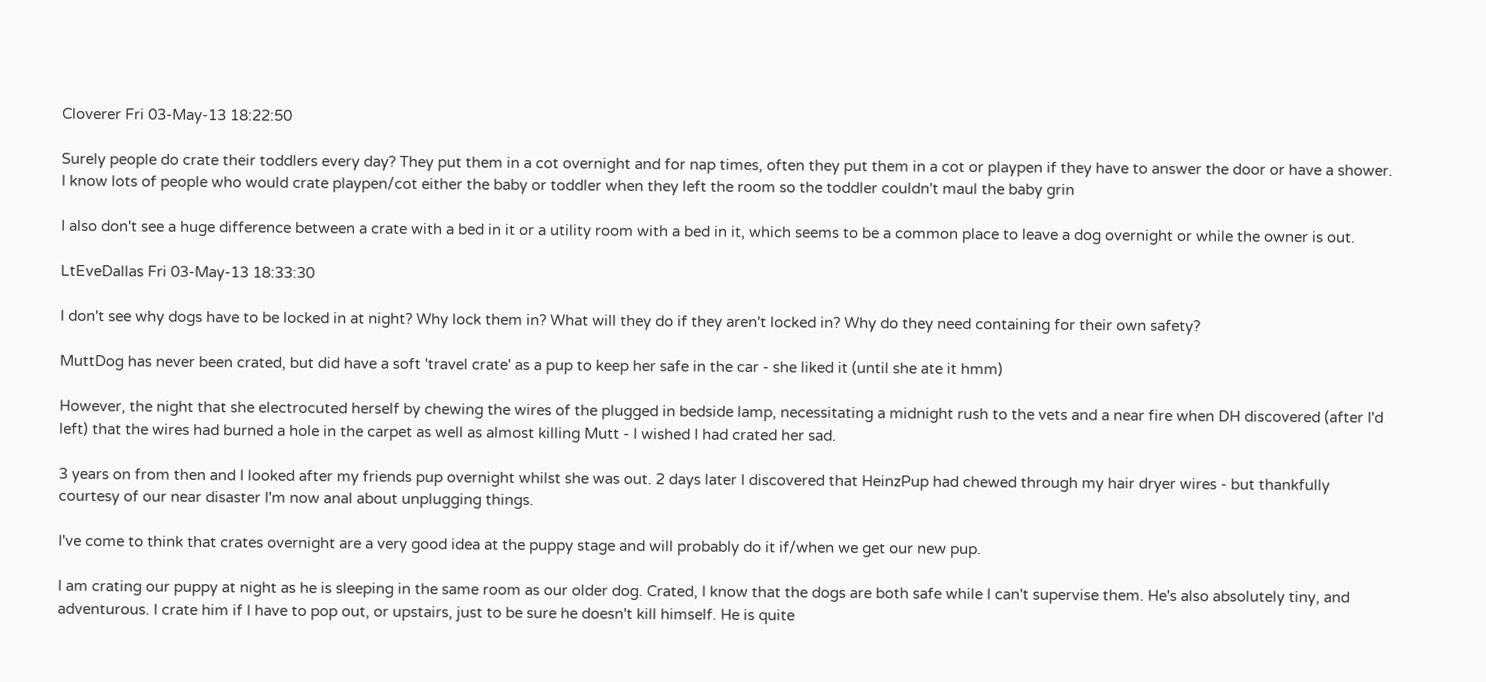Cloverer Fri 03-May-13 18:22:50

Surely people do crate their toddlers every day? They put them in a cot overnight and for nap times, often they put them in a cot or playpen if they have to answer the door or have a shower. I know lots of people who would crate playpen/cot either the baby or toddler when they left the room so the toddler couldn't maul the baby grin

I also don't see a huge difference between a crate with a bed in it or a utility room with a bed in it, which seems to be a common place to leave a dog overnight or while the owner is out.

LtEveDallas Fri 03-May-13 18:33:30

I don't see why dogs have to be locked in at night? Why lock them in? What will they do if they aren't locked in? Why do they need containing for their own safety?

MuttDog has never been crated, but did have a soft 'travel crate' as a pup to keep her safe in the car - she liked it (until she ate it hmm)

However, the night that she electrocuted herself by chewing the wires of the plugged in bedside lamp, necessitating a midnight rush to the vets and a near fire when DH discovered (after I'd left) that the wires had burned a hole in the carpet as well as almost killing Mutt - I wished I had crated her sad.

3 years on from then and I looked after my friends pup overnight whilst she was out. 2 days later I discovered that HeinzPup had chewed through my hair dryer wires - but thankfully courtesy of our near disaster I'm now anal about unplugging things.

I've come to think that crates overnight are a very good idea at the puppy stage and will probably do it if/when we get our new pup.

I am crating our puppy at night as he is sleeping in the same room as our older dog. Crated, I know that the dogs are both safe while I can't supervise them. He's also absolutely tiny, and adventurous. I crate him if I have to pop out, or upstairs, just to be sure he doesn't kill himself. He is quite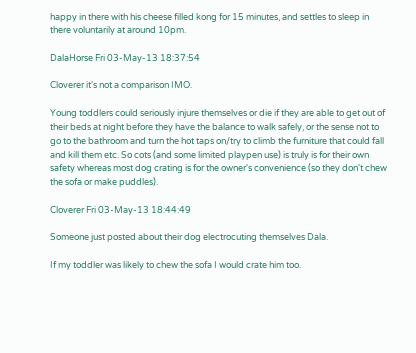happy in there with his cheese filled kong for 15 minutes, and settles to sleep in there voluntarily at around 10pm.

DalaHorse Fri 03-May-13 18:37:54

Cloverer it's not a comparison IMO.

Young toddlers could seriously injure themselves or die if they are able to get out of their beds at night before they have the balance to walk safely, or the sense not to go to the bathroom and turn the hot taps on/try to climb the furniture that could fall and kill them etc. So cots (and some limited playpen use) is truly is for their own safety whereas most dog crating is for the owner's convenience (so they don't chew the sofa or make puddles).

Cloverer Fri 03-May-13 18:44:49

Someone just posted about their dog electrocuting themselves Dala.

If my toddler was likely to chew the sofa I would crate him too.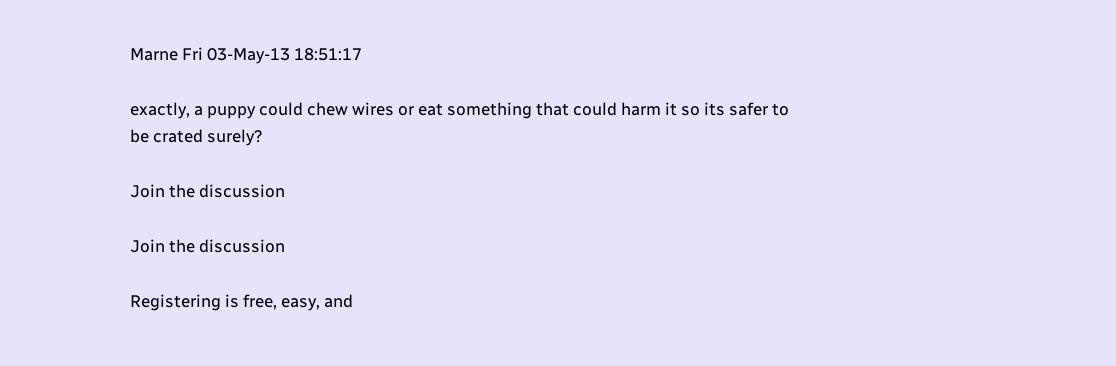Marne Fri 03-May-13 18:51:17

exactly, a puppy could chew wires or eat something that could harm it so its safer to be crated surely?

Join the discussion

Join the discussion

Registering is free, easy, and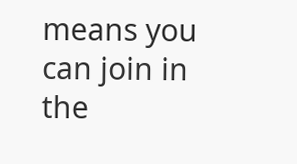means you can join in the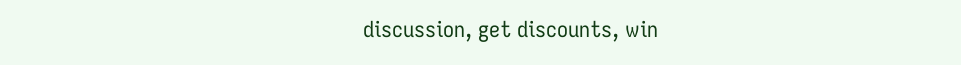discussion, get discounts, win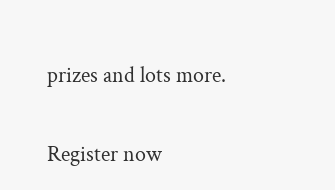prizes and lots more.

Register now